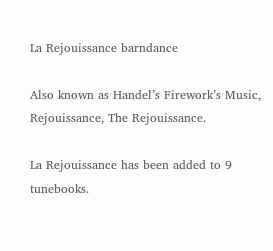La Rejouissance barndance

Also known as Handel’s Firework’s Music, Rejouissance, The Rejouissance.

La Rejouissance has been added to 9 tunebooks.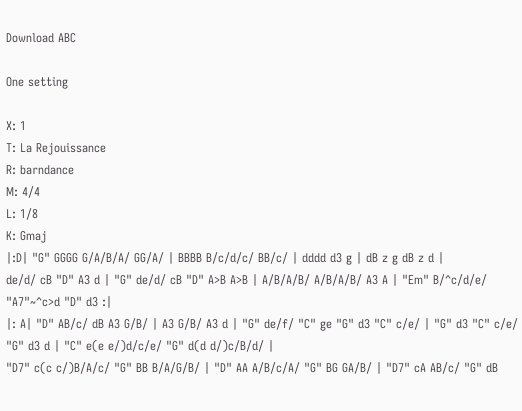Download ABC

One setting

X: 1
T: La Rejouissance
R: barndance
M: 4/4
L: 1/8
K: Gmaj
|:D| "G" GGGG G/A/B/A/ GG/A/ | BBBB B/c/d/c/ BB/c/ | dddd d3 g | dB z g dB z d |
de/d/ cB "D" A3 d | "G" de/d/ cB "D" A>B A>B | A/B/A/B/ A/B/A/B/ A3 A | "Em" B/^c/d/e/ "A7"~^c>d "D" d3 :|
|: A| "D" AB/c/ dB A3 G/B/ | A3 G/B/ A3 d | "G" de/f/ "C" ge "G" d3 "C" c/e/ | "G" d3 "C" c/e/ "G" d3 d | "C" e(e e/)d/c/e/ "G" d(d d/)c/B/d/ |
"D7" c(c c/)B/A/c/ "G" BB B/A/G/B/ | "D" AA A/B/c/A/ "G" BG GA/B/ | "D7" cA AB/c/ "G" dB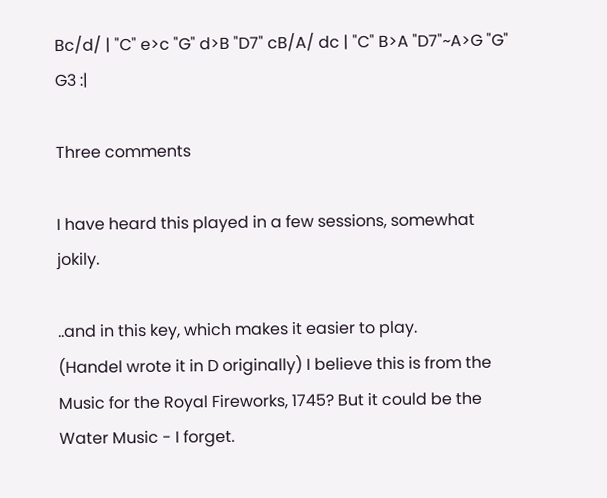Bc/d/ | "C" e>c "G" d>B "D7" cB/A/ dc | "C" B>A "D7"~A>G "G" G3 :|

Three comments

I have heard this played in a few sessions, somewhat jokily.

..and in this key, which makes it easier to play.
(Handel wrote it in D originally) I believe this is from the Music for the Royal Fireworks, 1745? But it could be the Water Music - I forget.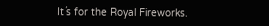It´s for the Royal Fireworks.